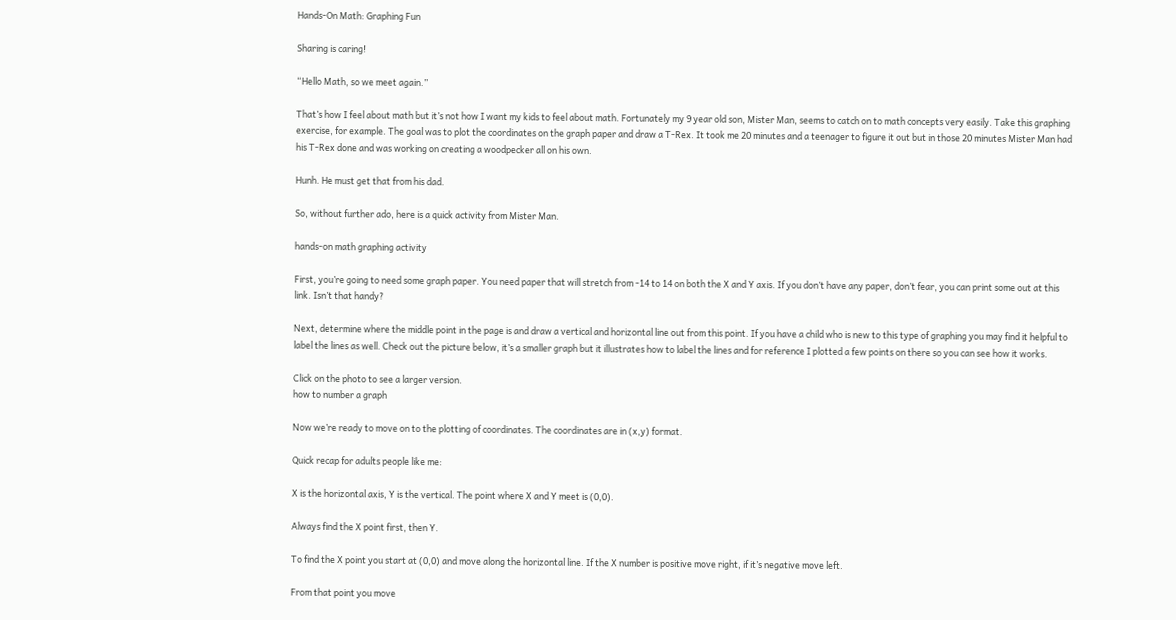Hands-On Math: Graphing Fun

Sharing is caring!

“Hello Math, so we meet again.”

That’s how I feel about math but it’s not how I want my kids to feel about math. Fortunately my 9 year old son, Mister Man, seems to catch on to math concepts very easily. Take this graphing exercise, for example. The goal was to plot the coordinates on the graph paper and draw a T-Rex. It took me 20 minutes and a teenager to figure it out but in those 20 minutes Mister Man had his T-Rex done and was working on creating a woodpecker all on his own.

Hunh. He must get that from his dad.

So, without further ado, here is a quick activity from Mister Man.

hands-on math graphing activity

First, you’re going to need some graph paper. You need paper that will stretch from -14 to 14 on both the X and Y axis. If you don’t have any paper, don’t fear, you can print some out at this link. Isn’t that handy?

Next, determine where the middle point in the page is and draw a vertical and horizontal line out from this point. If you have a child who is new to this type of graphing you may find it helpful to label the lines as well. Check out the picture below, it’s a smaller graph but it illustrates how to label the lines and for reference I plotted a few points on there so you can see how it works.

Click on the photo to see a larger version.
how to number a graph

Now we’re ready to move on to the plotting of coordinates. The coordinates are in (x,y) format.

Quick recap for adults people like me:

X is the horizontal axis, Y is the vertical. The point where X and Y meet is (0,0).

Always find the X point first, then Y.

To find the X point you start at (0,0) and move along the horizontal line. If the X number is positive move right, if it’s negative move left.

From that point you move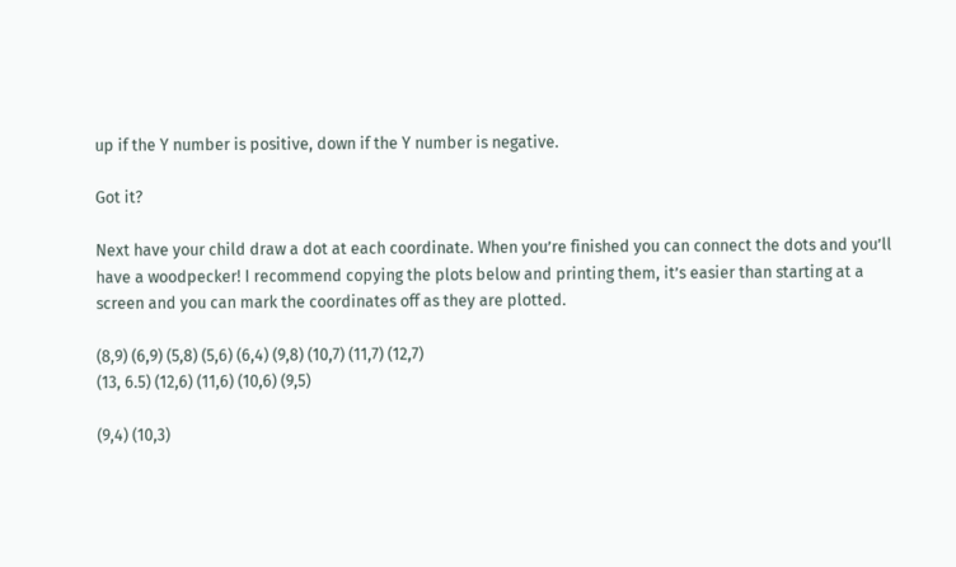up if the Y number is positive, down if the Y number is negative.

Got it?

Next have your child draw a dot at each coordinate. When you’re finished you can connect the dots and you’ll have a woodpecker! I recommend copying the plots below and printing them, it’s easier than starting at a screen and you can mark the coordinates off as they are plotted.

(8,9) (6,9) (5,8) (5,6) (6,4) (9,8) (10,7) (11,7) (12,7)
(13, 6.5) (12,6) (11,6) (10,6) (9,5)

(9,4) (10,3)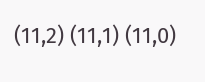(11,2) (11,1) (11,0)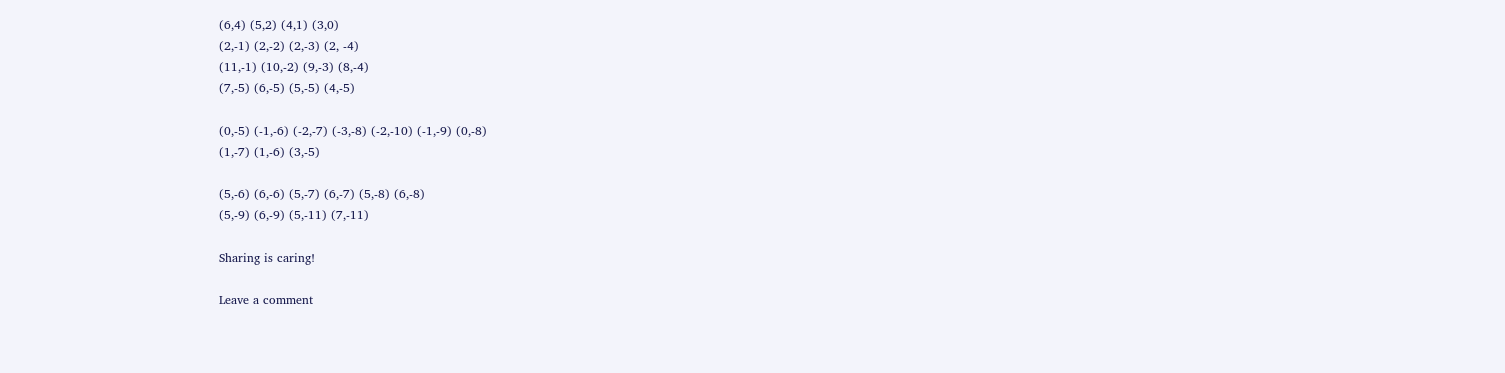(6,4) (5,2) (4,1) (3,0)
(2,-1) (2,-2) (2,-3) (2, -4)
(11,-1) (10,-2) (9,-3) (8,-4)
(7,-5) (6,-5) (5,-5) (4,-5)

(0,-5) (-1,-6) (-2,-7) (-3,-8) (-2,-10) (-1,-9) (0,-8)
(1,-7) (1,-6) (3,-5)

(5,-6) (6,-6) (5,-7) (6,-7) (5,-8) (6,-8)
(5,-9) (6,-9) (5,-11) (7,-11)

Sharing is caring!

Leave a comment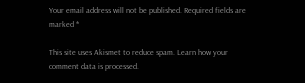Your email address will not be published. Required fields are marked *

This site uses Akismet to reduce spam. Learn how your comment data is processed.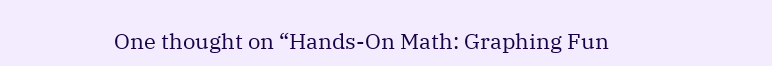One thought on “Hands-On Math: Graphing Fun